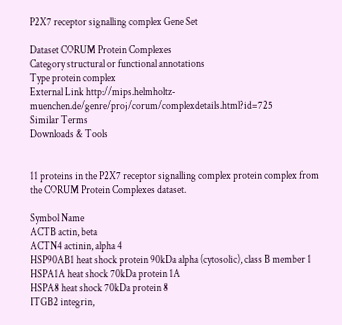P2X7 receptor signalling complex Gene Set

Dataset CORUM Protein Complexes
Category structural or functional annotations
Type protein complex
External Link http://mips.helmholtz-muenchen.de/genre/proj/corum/complexdetails.html?id=725
Similar Terms
Downloads & Tools


11 proteins in the P2X7 receptor signalling complex protein complex from the CORUM Protein Complexes dataset.

Symbol Name
ACTB actin, beta
ACTN4 actinin, alpha 4
HSP90AB1 heat shock protein 90kDa alpha (cytosolic), class B member 1
HSPA1A heat shock 70kDa protein 1A
HSPA8 heat shock 70kDa protein 8
ITGB2 integrin,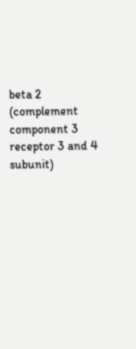beta 2 (complement component 3 receptor 3 and 4 subunit)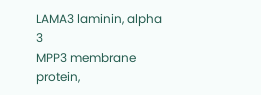LAMA3 laminin, alpha 3
MPP3 membrane protein,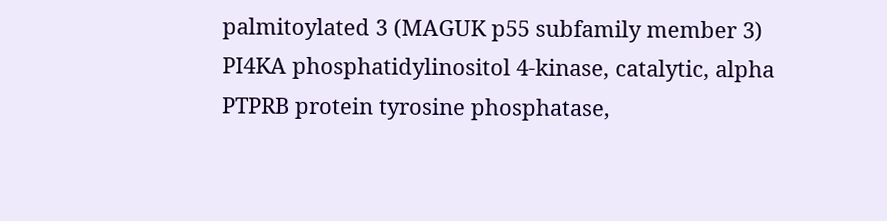palmitoylated 3 (MAGUK p55 subfamily member 3)
PI4KA phosphatidylinositol 4-kinase, catalytic, alpha
PTPRB protein tyrosine phosphatase,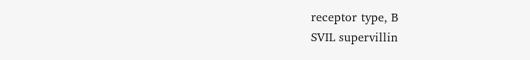receptor type, B
SVIL supervillin